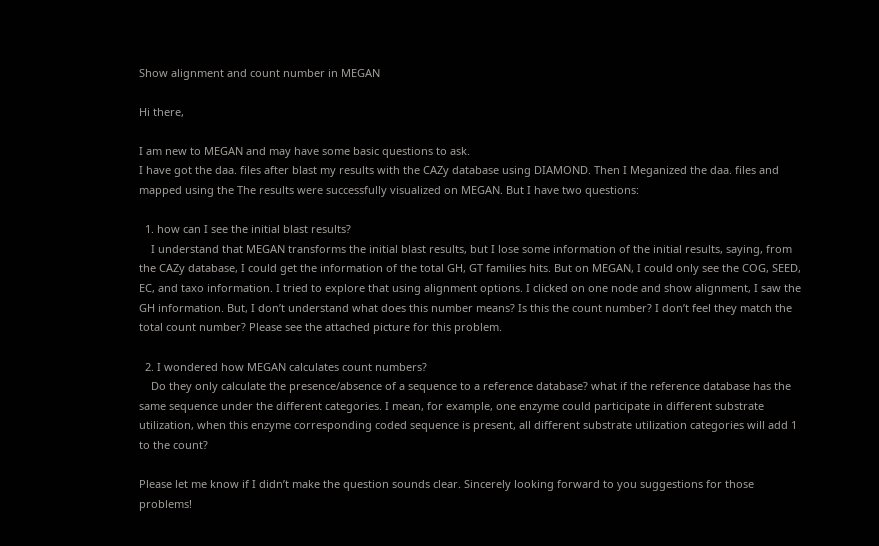Show alignment and count number in MEGAN

Hi there,

I am new to MEGAN and may have some basic questions to ask.
I have got the daa. files after blast my results with the CAZy database using DIAMOND. Then I Meganized the daa. files and mapped using the The results were successfully visualized on MEGAN. But I have two questions:

  1. how can I see the initial blast results?
    I understand that MEGAN transforms the initial blast results, but I lose some information of the initial results, saying, from the CAZy database, I could get the information of the total GH, GT families hits. But on MEGAN, I could only see the COG, SEED, EC, and taxo information. I tried to explore that using alignment options. I clicked on one node and show alignment, I saw the GH information. But, I don’t understand what does this number means? Is this the count number? I don’t feel they match the total count number? Please see the attached picture for this problem.

  2. I wondered how MEGAN calculates count numbers?
    Do they only calculate the presence/absence of a sequence to a reference database? what if the reference database has the same sequence under the different categories. I mean, for example, one enzyme could participate in different substrate utilization, when this enzyme corresponding coded sequence is present, all different substrate utilization categories will add 1 to the count?

Please let me know if I didn’t make the question sounds clear. Sincerely looking forward to you suggestions for those problems!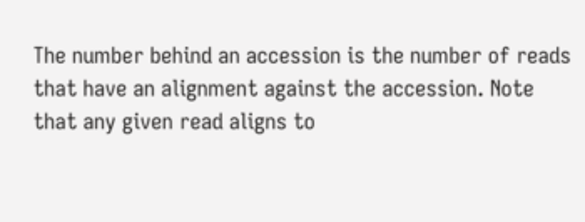The number behind an accession is the number of reads that have an alignment against the accession. Note that any given read aligns to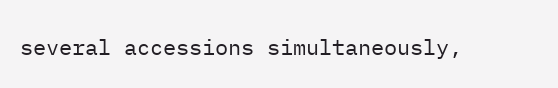several accessions simultaneously,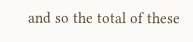and so the total of these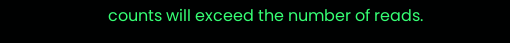counts will exceed the number of reads.